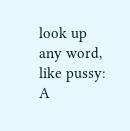look up any word, like pussy:
A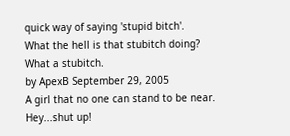quick way of saying 'stupid bitch'.
What the hell is that stubitch doing?
What a stubitch.
by ApexB September 29, 2005
A girl that no one can stand to be near.
Hey...shut up!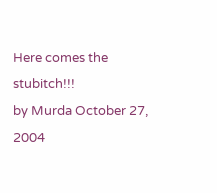Here comes the stubitch!!!
by Murda October 27, 2004